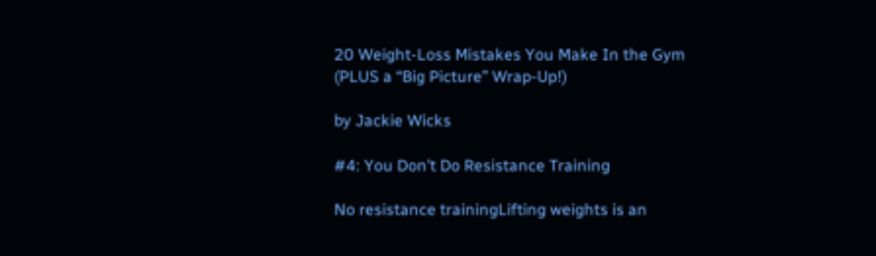20 Weight-Loss Mistakes You Make In the Gym (PLUS a “Big Picture” Wrap-Up!)

by Jackie Wicks

#4: You Don’t Do Resistance Training

No resistance trainingLifting weights is an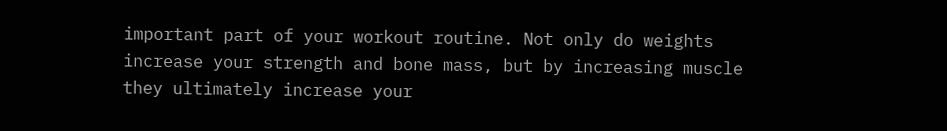important part of your workout routine. Not only do weights increase your strength and bone mass, but by increasing muscle they ultimately increase your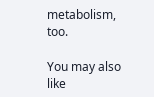metabolism, too.

You may also like